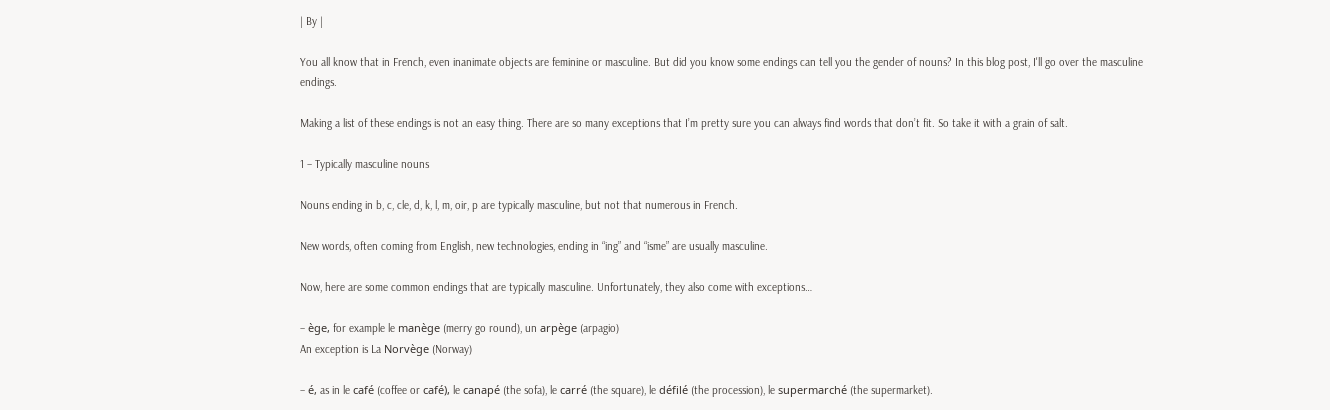| By |

You all know that in French, even inanimate objects are feminine or masculine. But did you know some endings can tell you the gender of nouns? In this blog post, I'll go over the masculine endings.

Making a list of these endings is not an easy thing. There are so many exceptions that I’m pretty sure you can always find words that don’t fit. So take it with a grain of salt.

1 – Typically masculine nouns

Nouns ending in b, c, cle, d, k, l, m, oir, p are typically masculine, but not that numerous in French.

New words, often coming from English, new technologies, ending in “ing” and “isme” are usually masculine.

Now, here are some common endings that are typically masculine. Unfortunately, they also come with exceptions…

– ège, for example le manège (merry go round), un arpège (arpagio)
An exception is La Norvège (Norway)

– é, as in le café (coffee or café), le canapé (the sofa), le carré (the square), le défilé (the procession), le supermarché (the supermarket).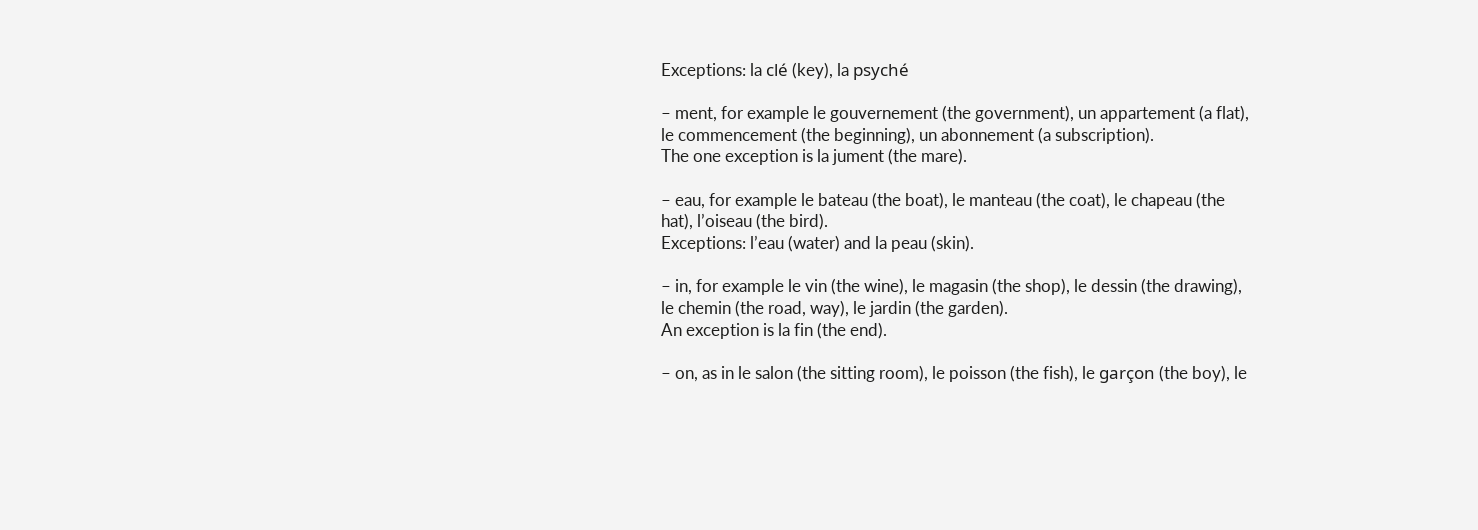Exceptions: la clé (key), la psyché

– ment, for example le gouvernement (the government), un appartement (a flat), le commencement (the beginning), un abonnement (a subscription).
The one exception is la jument (the mare).

– eau, for example le bateau (the boat), le manteau (the coat), le chapeau (the hat), l’oiseau (the bird).
Exceptions: l’eau (water) and la peau (skin).

– in, for example le vin (the wine), le magasin (the shop), le dessin (the drawing), le chemin (the road, way), le jardin (the garden).
An exception is la fin (the end).

– on, as in le salon (the sitting room), le poisson (the fish), le garçon (the boy), le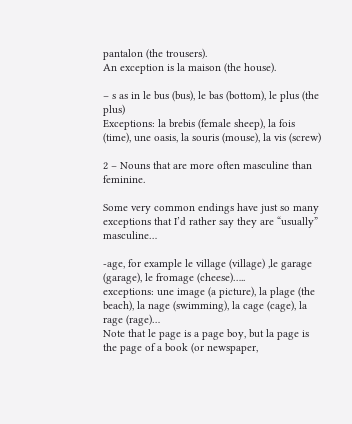pantalon (the trousers).
An exception is la maison (the house).

– s as in le bus (bus), le bas (bottom), le plus (the plus)
Exceptions: la brebis (female sheep), la fois (time), une oasis, la souris (mouse), la vis (screw)

2 – Nouns that are more often masculine than feminine.

Some very common endings have just so many exceptions that I’d rather say they are “usually” masculine…

-age, for example le village (village) ,le garage (garage), le fromage (cheese)…..
exceptions: une image (a picture), la plage (the beach), la nage (swimming), la cage (cage), la rage (rage)…
Note that le page is a page boy, but la page is the page of a book (or newspaper,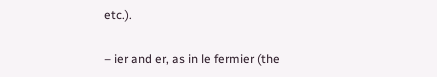etc.).

– ier and er, as in le fermier (the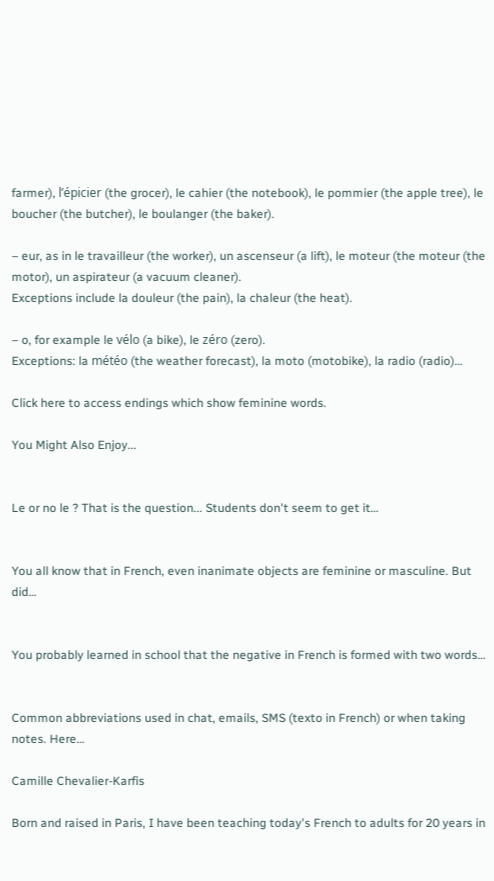farmer), l’épicier (the grocer), le cahier (the notebook), le pommier (the apple tree), le boucher (the butcher), le boulanger (the baker).

– eur, as in le travailleur (the worker), un ascenseur (a lift), le moteur (the moteur (the motor), un aspirateur (a vacuum cleaner).
Exceptions include la douleur (the pain), la chaleur (the heat).

– o, for example le vélo (a bike), le zéro (zero).
Exceptions: la météo (the weather forecast), la moto (motobike), la radio (radio)…

Click here to access endings which show feminine words.

You Might Also Enjoy...


Le or no le ? That is the question... Students don't seem to get it…


You all know that in French, even inanimate objects are feminine or masculine. But did…


You probably learned in school that the negative in French is formed with two words…


Common abbreviations used in chat, emails, SMS (texto in French) or when taking notes. Here…

Camille Chevalier-Karfis

Born and raised in Paris, I have been teaching today's French to adults for 20 years in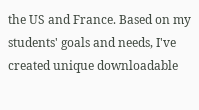the US and France. Based on my students' goals and needs, I've created unique downloadable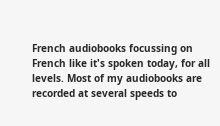French audiobooks focussing on French like it's spoken today, for all levels. Most of my audiobooks are recorded at several speeds to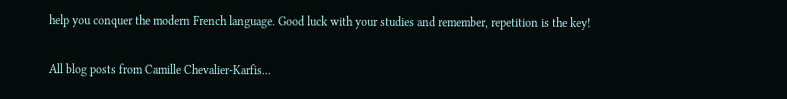help you conquer the modern French language. Good luck with your studies and remember, repetition is the key!

All blog posts from Camille Chevalier-Karfis...